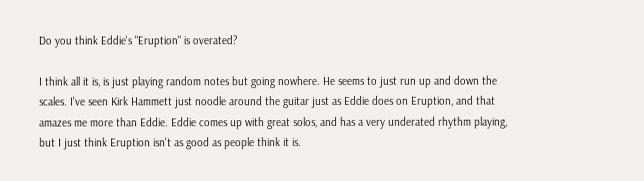Do you think Eddie's "Eruption" is overated?

I think all it is, is just playing random notes but going nowhere. He seems to just run up and down the scales. I've seen Kirk Hammett just noodle around the guitar just as Eddie does on Eruption, and that amazes me more than Eddie. Eddie comes up with great solos, and has a very underated rhythm playing, but I just think Eruption isn't as good as people think it is.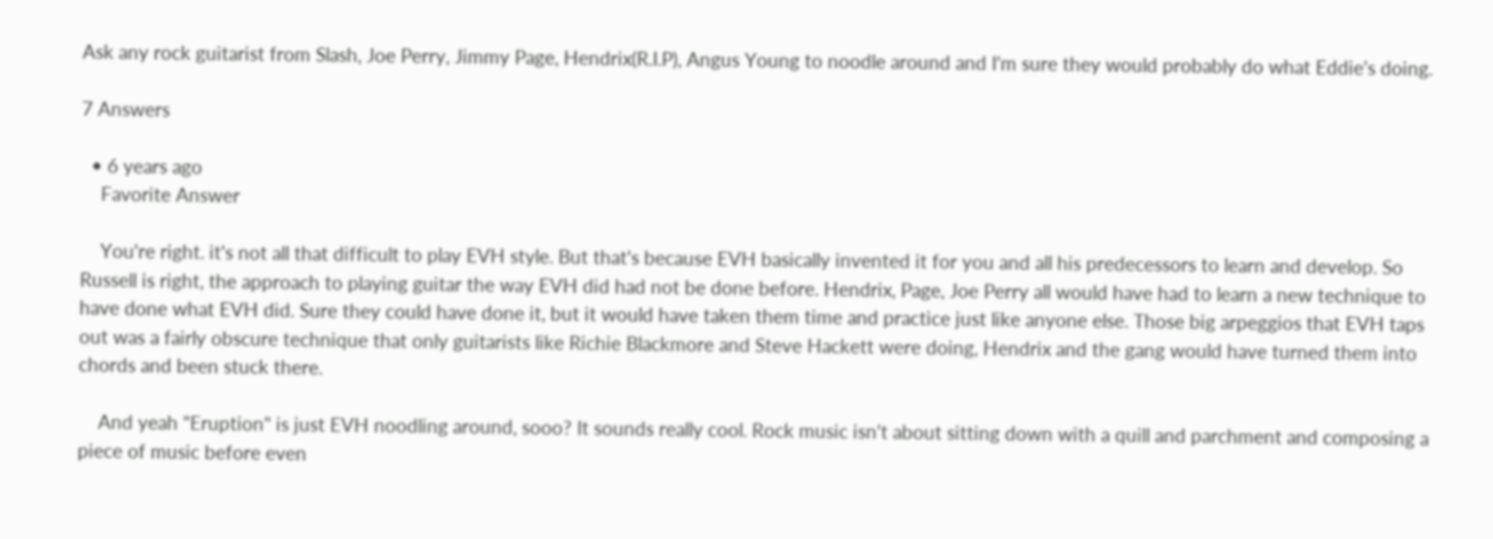Ask any rock guitarist from Slash, Joe Perry, Jimmy Page, Hendrix(R.I.P), Angus Young to noodle around and I'm sure they would probably do what Eddie's doing.

7 Answers

  • 6 years ago
    Favorite Answer

    You're right. it's not all that difficult to play EVH style. But that's because EVH basically invented it for you and all his predecessors to learn and develop. So Russell is right, the approach to playing guitar the way EVH did had not be done before. Hendrix, Page, Joe Perry all would have had to learn a new technique to have done what EVH did. Sure they could have done it, but it would have taken them time and practice just like anyone else. Those big arpeggios that EVH taps out was a fairly obscure technique that only guitarists like Richie Blackmore and Steve Hackett were doing, Hendrix and the gang would have turned them into chords and been stuck there.

    And yeah "Eruption" is just EVH noodling around, sooo? It sounds really cool. Rock music isn't about sitting down with a quill and parchment and composing a piece of music before even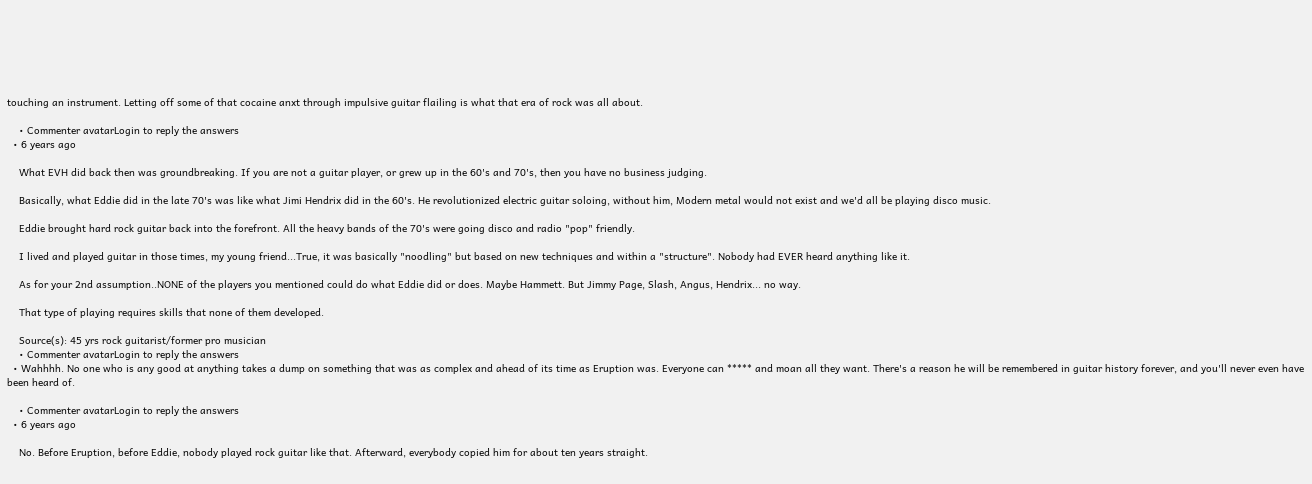touching an instrument. Letting off some of that cocaine anxt through impulsive guitar flailing is what that era of rock was all about.

    • Commenter avatarLogin to reply the answers
  • 6 years ago

    What EVH did back then was groundbreaking. If you are not a guitar player, or grew up in the 60's and 70's, then you have no business judging.

    Basically, what Eddie did in the late 70's was like what Jimi Hendrix did in the 60's. He revolutionized electric guitar soloing, without him, Modern metal would not exist and we'd all be playing disco music.

    Eddie brought hard rock guitar back into the forefront. All the heavy bands of the 70's were going disco and radio "pop" friendly.

    I lived and played guitar in those times, my young friend...True, it was basically "noodling" but based on new techniques and within a "structure". Nobody had EVER heard anything like it.

    As for your 2nd assumption..NONE of the players you mentioned could do what Eddie did or does. Maybe Hammett. But Jimmy Page, Slash, Angus, Hendrix... no way.

    That type of playing requires skills that none of them developed.

    Source(s): 45 yrs rock guitarist/former pro musician
    • Commenter avatarLogin to reply the answers
  • Wahhhh. No one who is any good at anything takes a dump on something that was as complex and ahead of its time as Eruption was. Everyone can ***** and moan all they want. There's a reason he will be remembered in guitar history forever, and you'll never even have been heard of.

    • Commenter avatarLogin to reply the answers
  • 6 years ago

    No. Before Eruption, before Eddie, nobody played rock guitar like that. Afterward, everybody copied him for about ten years straight.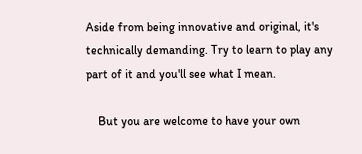Aside from being innovative and original, it's technically demanding. Try to learn to play any part of it and you'll see what I mean.

    But you are welcome to have your own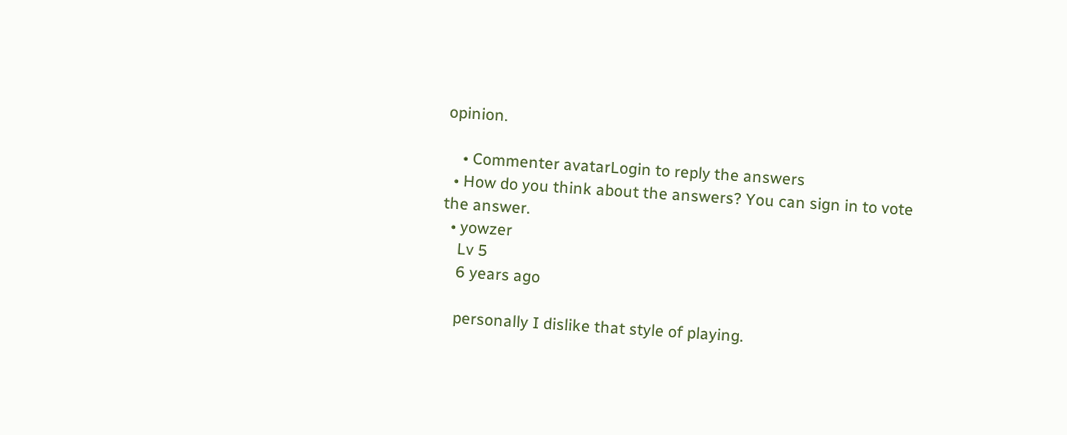opinion.

    • Commenter avatarLogin to reply the answers
  • How do you think about the answers? You can sign in to vote the answer.
  • yowzer
    Lv 5
    6 years ago

    personally I dislike that style of playing.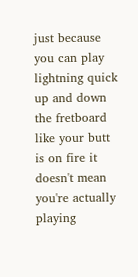just because you can play lightning quick up and down the fretboard like your butt is on fire it doesn't mean you're actually playing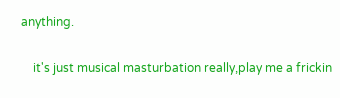anything.

    it's just musical masturbation really,play me a frickin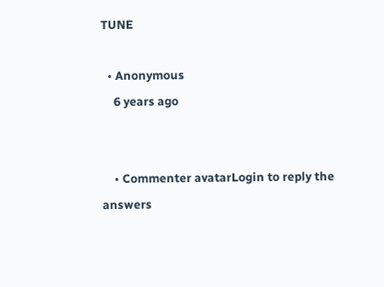TUNE

  • Anonymous
    6 years ago


    • Commenter avatarLogin to reply the answers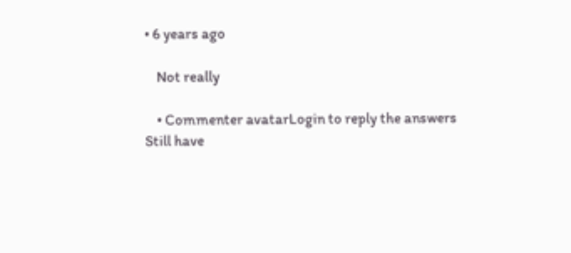• 6 years ago

    Not really

    • Commenter avatarLogin to reply the answers
Still have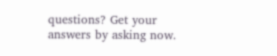questions? Get your answers by asking now.